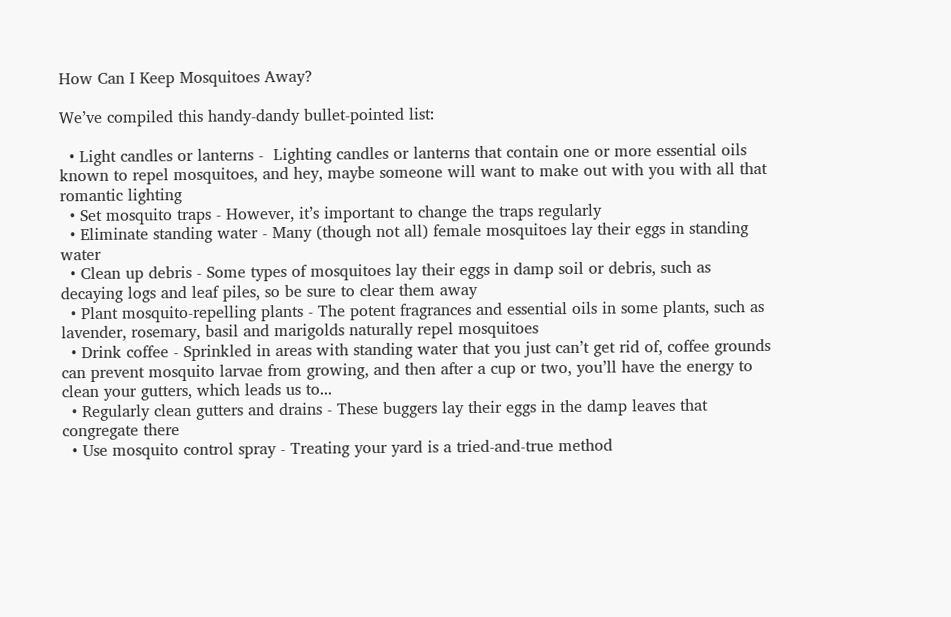How Can I Keep Mosquitoes Away?

We’ve compiled this handy-dandy bullet-pointed list:

  • Light candles or lanterns -  Lighting candles or lanterns that contain one or more essential oils known to repel mosquitoes, and hey, maybe someone will want to make out with you with all that romantic lighting
  • Set mosquito traps - However, it’s important to change the traps regularly
  • Eliminate standing water - Many (though not all) female mosquitoes lay their eggs in standing water
  • Clean up debris - Some types of mosquitoes lay their eggs in damp soil or debris, such as decaying logs and leaf piles, so be sure to clear them away
  • Plant mosquito-repelling plants - The potent fragrances and essential oils in some plants, such as lavender, rosemary, basil and marigolds naturally repel mosquitoes
  • Drink coffee - Sprinkled in areas with standing water that you just can’t get rid of, coffee grounds can prevent mosquito larvae from growing, and then after a cup or two, you’ll have the energy to clean your gutters, which leads us to...
  • Regularly clean gutters and drains - These buggers lay their eggs in the damp leaves that congregate there
  • Use mosquito control spray - Treating your yard is a tried-and-true method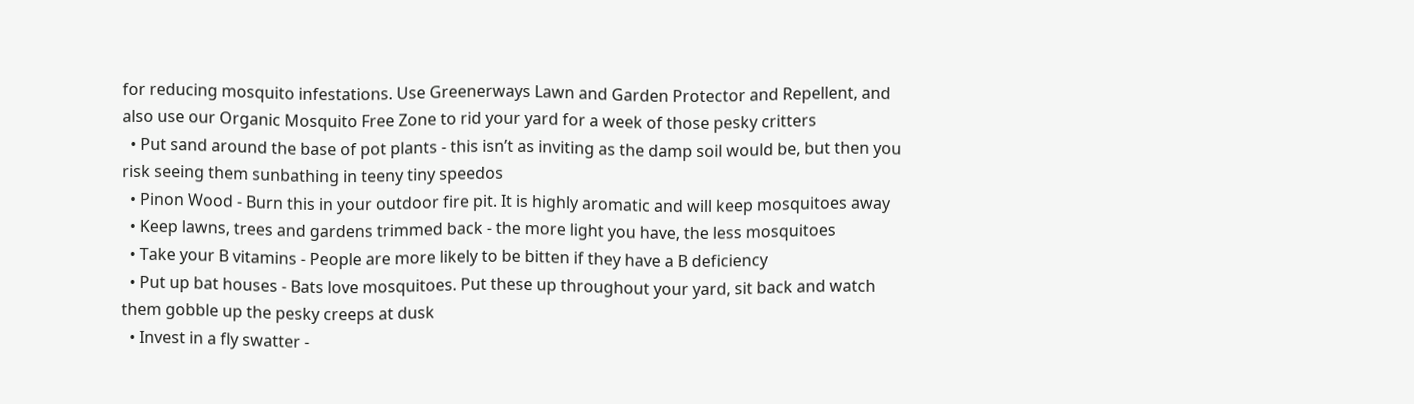for reducing mosquito infestations. Use Greenerways Lawn and Garden Protector and Repellent, and also use our Organic Mosquito Free Zone to rid your yard for a week of those pesky critters
  • Put sand around the base of pot plants - this isn’t as inviting as the damp soil would be, but then you risk seeing them sunbathing in teeny tiny speedos
  • Pinon Wood - Burn this in your outdoor fire pit. It is highly aromatic and will keep mosquitoes away
  • Keep lawns, trees and gardens trimmed back - the more light you have, the less mosquitoes
  • Take your B vitamins - People are more likely to be bitten if they have a B deficiency
  • Put up bat houses - Bats love mosquitoes. Put these up throughout your yard, sit back and watch them gobble up the pesky creeps at dusk
  • Invest in a fly swatter -